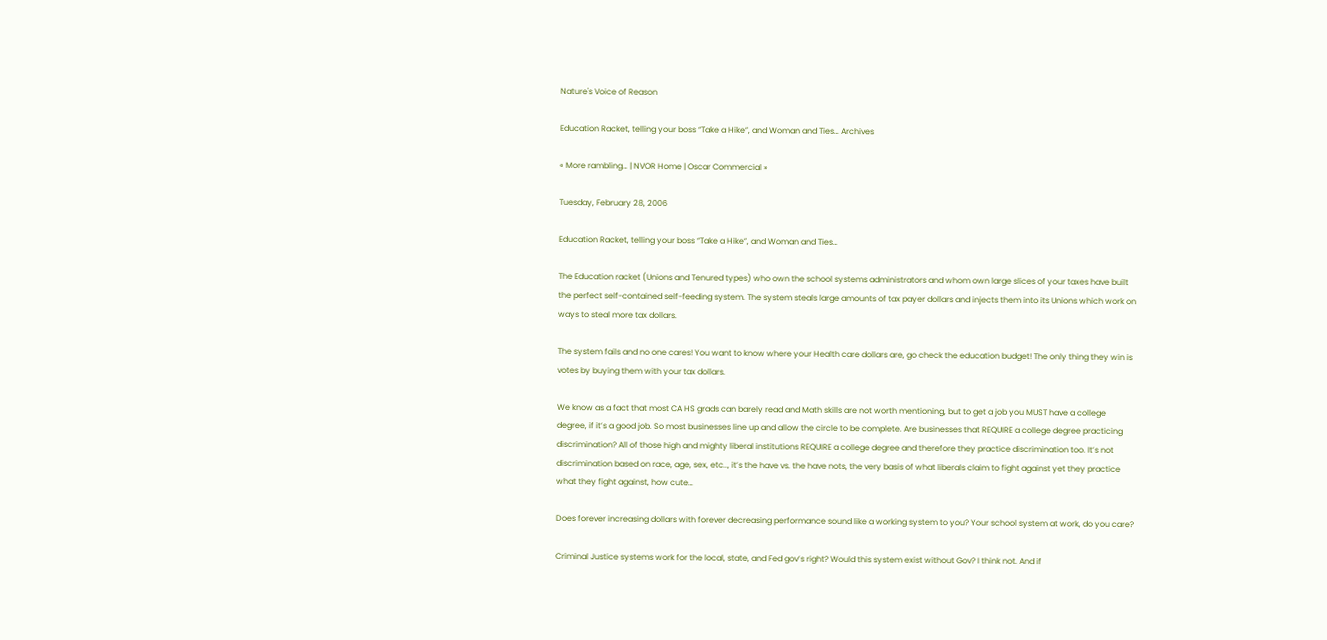Nature's Voice of Reason

Education Racket, telling your boss “Take a Hike”, and Woman and Ties… Archives

« More rambling… | NVOR Home | Oscar Commercial »

Tuesday, February 28, 2006

Education Racket, telling your boss “Take a Hike”, and Woman and Ties…

The Education racket (Unions and Tenured types) who own the school systems administrators and whom own large slices of your taxes have built the perfect self-contained self-feeding system. The system steals large amounts of tax payer dollars and injects them into its Unions which work on ways to steal more tax dollars.

The system fails and no one cares! You want to know where your Health care dollars are, go check the education budget! The only thing they win is votes by buying them with your tax dollars.

We know as a fact that most CA HS grads can barely read and Math skills are not worth mentioning, but to get a job you MUST have a college degree, if it’s a good job. So most businesses line up and allow the circle to be complete. Are businesses that REQUIRE a college degree practicing discrimination? All of those high and mighty liberal institutions REQUIRE a college degree and therefore they practice discrimination too. It’s not discrimination based on race, age, sex, etc.., it’s the have vs. the have nots, the very basis of what liberals claim to fight against yet they practice what they fight against, how cute…

Does forever increasing dollars with forever decreasing performance sound like a working system to you? Your school system at work, do you care?

Criminal Justice systems work for the local, state, and Fed gov’s right? Would this system exist without Gov? I think not. And if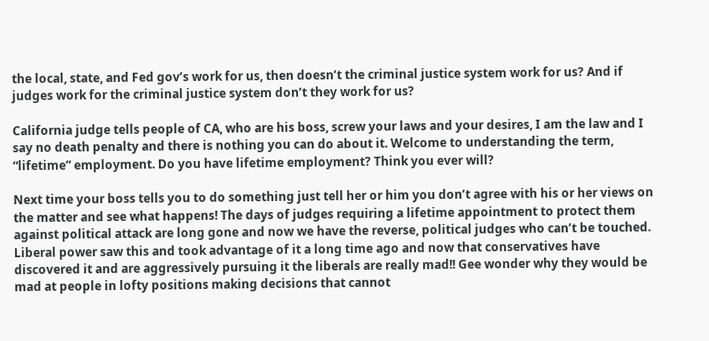the local, state, and Fed gov’s work for us, then doesn’t the criminal justice system work for us? And if judges work for the criminal justice system don’t they work for us?

California judge tells people of CA, who are his boss, screw your laws and your desires, I am the law and I say no death penalty and there is nothing you can do about it. Welcome to understanding the term, “lifetime” employment. Do you have lifetime employment? Think you ever will?

Next time your boss tells you to do something just tell her or him you don’t agree with his or her views on the matter and see what happens! The days of judges requiring a lifetime appointment to protect them against political attack are long gone and now we have the reverse, political judges who can’t be touched. Liberal power saw this and took advantage of it a long time ago and now that conservatives have discovered it and are aggressively pursuing it the liberals are really mad!! Gee wonder why they would be mad at people in lofty positions making decisions that cannot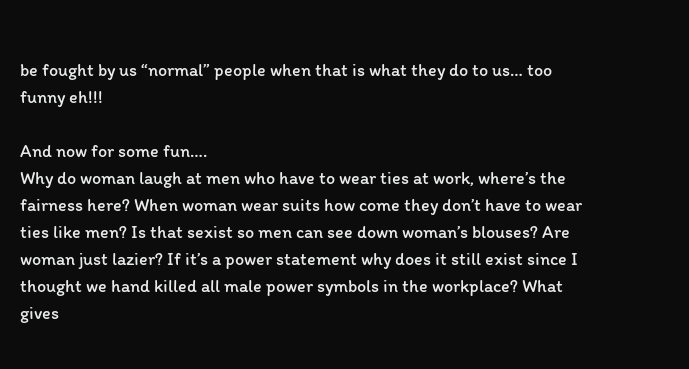be fought by us “normal” people when that is what they do to us… too funny eh!!!

And now for some fun….
Why do woman laugh at men who have to wear ties at work, where’s the fairness here? When woman wear suits how come they don’t have to wear ties like men? Is that sexist so men can see down woman’s blouses? Are woman just lazier? If it’s a power statement why does it still exist since I thought we hand killed all male power symbols in the workplace? What gives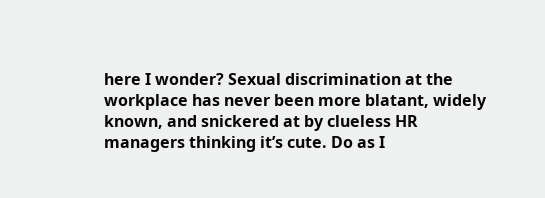here I wonder? Sexual discrimination at the workplace has never been more blatant, widely known, and snickered at by clueless HR managers thinking it’s cute. Do as I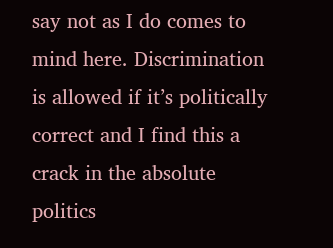say not as I do comes to mind here. Discrimination is allowed if it’s politically correct and I find this a crack in the absolute politics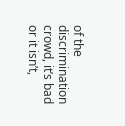of the discrimination crowd, it’s bad or it isn’t,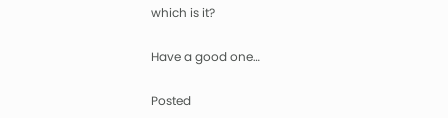which is it?

Have a good one…

Posted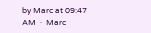by Marc at 09:47 AM  ·  Marc